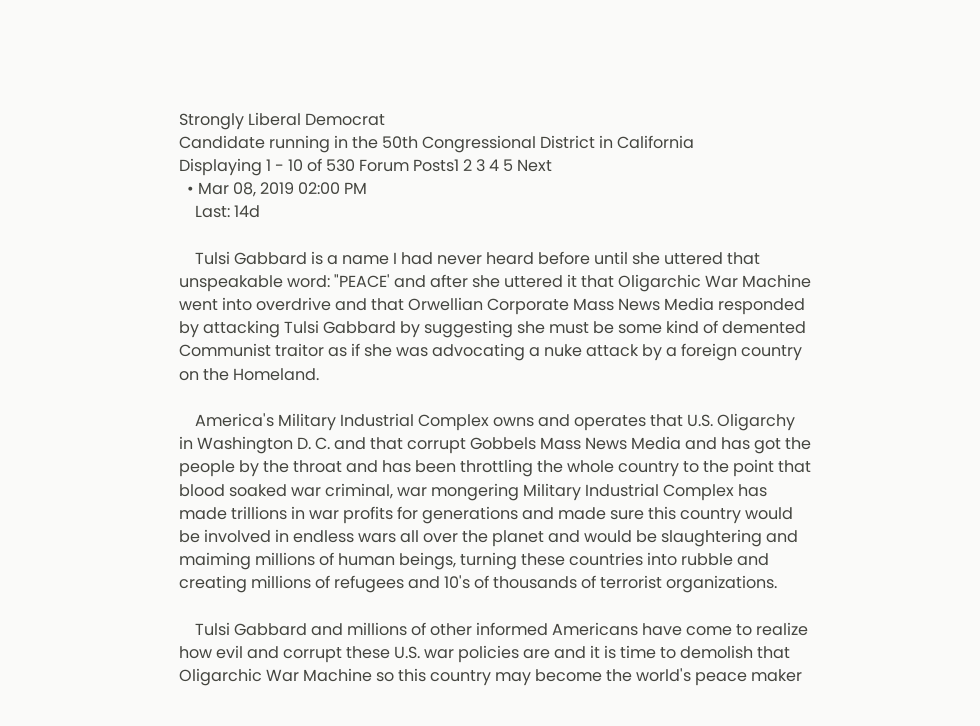Strongly Liberal Democrat
Candidate running in the 50th Congressional District in California
Displaying 1 - 10 of 530 Forum Posts1 2 3 4 5 Next
  • Mar 08, 2019 02:00 PM
    Last: 14d

    Tulsi Gabbard is a name I had never heard before until she uttered that unspeakable word: "PEACE' and after she uttered it that Oligarchic War Machine went into overdrive and that Orwellian Corporate Mass News Media responded by attacking Tulsi Gabbard by suggesting she must be some kind of demented Communist traitor as if she was advocating a nuke attack by a foreign country on the Homeland.

    America's Military Industrial Complex owns and operates that U.S. Oligarchy in Washington D. C. and that corrupt Gobbels Mass News Media and has got the people by the throat and has been throttling the whole country to the point that blood soaked war criminal, war mongering Military Industrial Complex has made trillions in war profits for generations and made sure this country would be involved in endless wars all over the planet and would be slaughtering and maiming millions of human beings, turning these countries into rubble and creating millions of refugees and 10's of thousands of terrorist organizations.

    Tulsi Gabbard and millions of other informed Americans have come to realize how evil and corrupt these U.S. war policies are and it is time to demolish that Oligarchic War Machine so this country may become the world's peace maker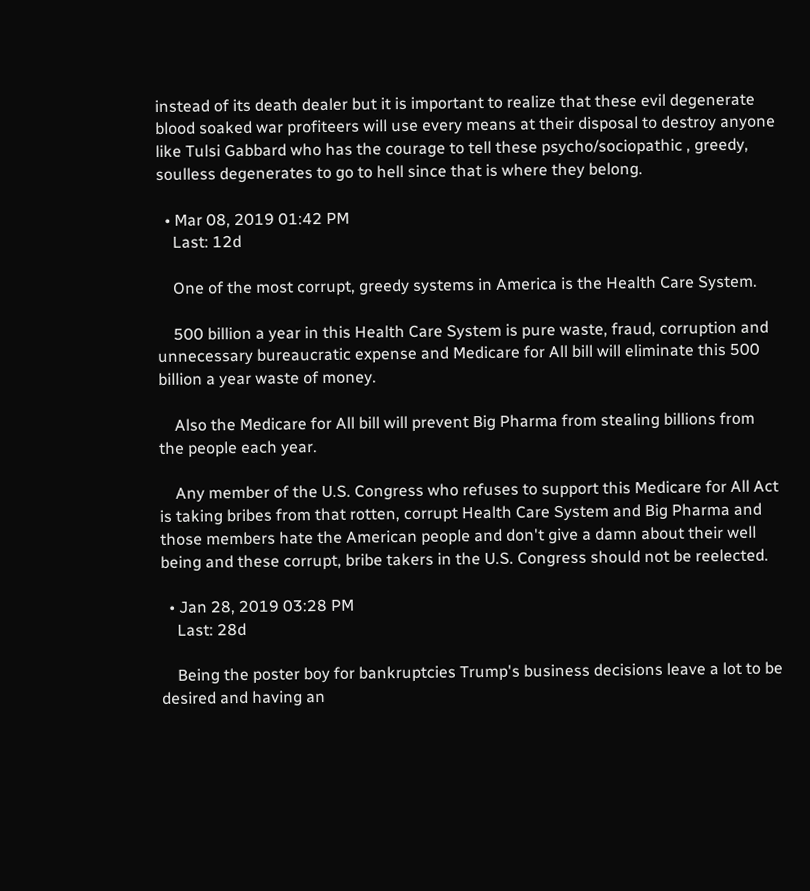instead of its death dealer but it is important to realize that these evil degenerate blood soaked war profiteers will use every means at their disposal to destroy anyone like Tulsi Gabbard who has the courage to tell these psycho/sociopathic , greedy, soulless degenerates to go to hell since that is where they belong.

  • Mar 08, 2019 01:42 PM
    Last: 12d

    One of the most corrupt, greedy systems in America is the Health Care System.

    500 billion a year in this Health Care System is pure waste, fraud, corruption and unnecessary bureaucratic expense and Medicare for All bill will eliminate this 500 billion a year waste of money.

    Also the Medicare for All bill will prevent Big Pharma from stealing billions from the people each year.

    Any member of the U.S. Congress who refuses to support this Medicare for All Act is taking bribes from that rotten, corrupt Health Care System and Big Pharma and those members hate the American people and don't give a damn about their well being and these corrupt, bribe takers in the U.S. Congress should not be reelected.

  • Jan 28, 2019 03:28 PM
    Last: 28d

    Being the poster boy for bankruptcies Trump's business decisions leave a lot to be desired and having an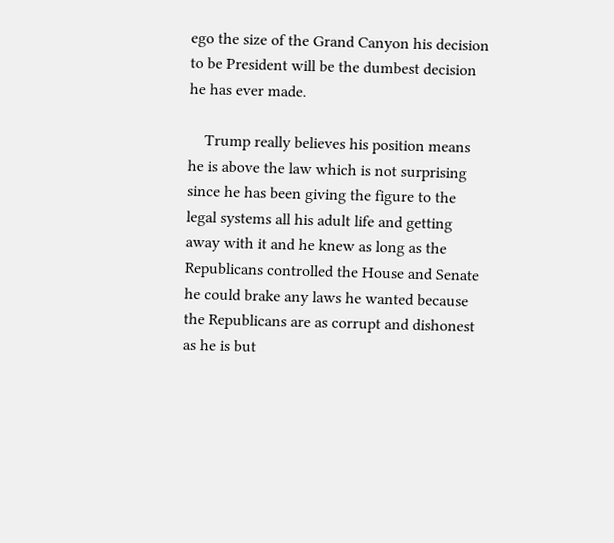ego the size of the Grand Canyon his decision to be President will be the dumbest decision he has ever made.

    Trump really believes his position means he is above the law which is not surprising since he has been giving the figure to the legal systems all his adult life and getting away with it and he knew as long as the Republicans controlled the House and Senate he could brake any laws he wanted because the Republicans are as corrupt and dishonest as he is but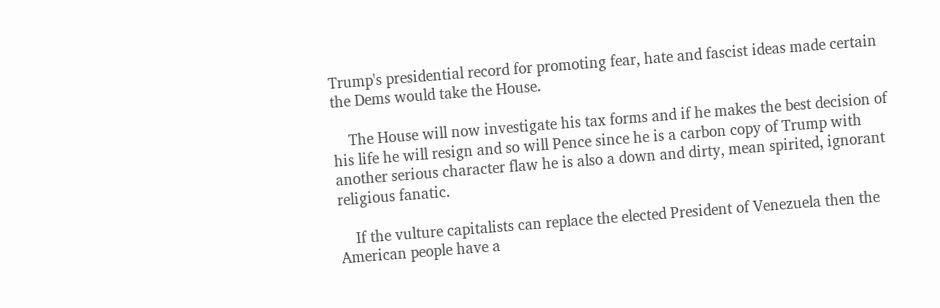Trump's presidential record for promoting fear, hate and fascist ideas made certain the Dems would take the House.

    The House will now investigate his tax forms and if he makes the best decision of his life he will resign and so will Pence since he is a carbon copy of Trump with another serious character flaw he is also a down and dirty, mean spirited, ignorant religious fanatic.

    If the vulture capitalists can replace the elected President of Venezuela then the American people have a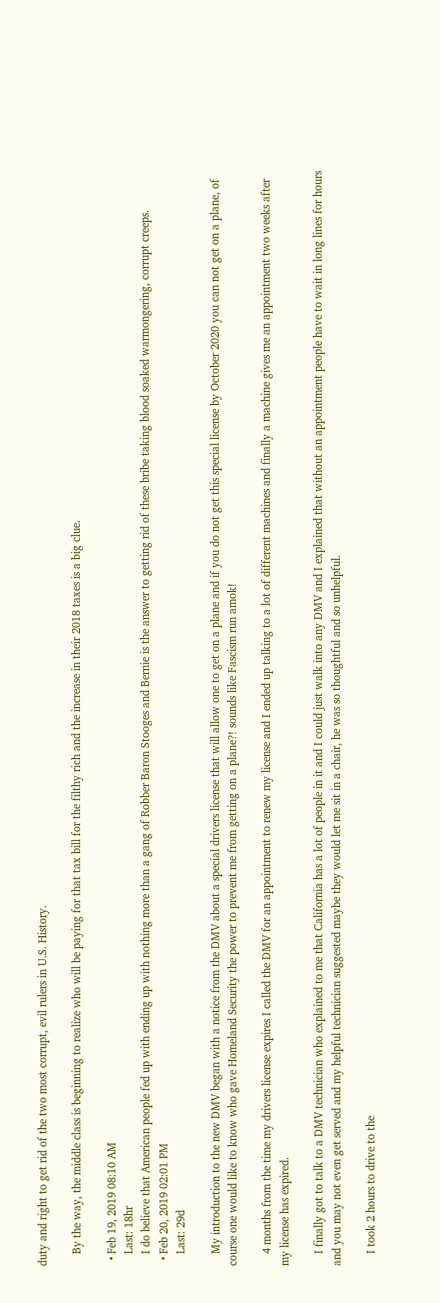duty and right to get rid of the two most corrupt, evil rulers in U.S. History.

    By the way, the middle class is beginning to realize who will be paying for that tax bill for the filthy rich and the increase in their 2018 taxes is a big clue.

  • Feb 19, 2019 08:10 AM
    Last: 18hr
    I do believe that American people fed up with ending up with nothing more than a gang of Robber Baron Stooges and Bernie is the answer to getting rid of these bribe taking blood soaked warmongering, corrupt creeps.
  • Feb 20, 2019 02:01 PM
    Last: 29d

    My introduction to the new DMV began with a notice from the DMV about a special drivers license that will allow one to get on a plane and if you do not get this special license by October 2020 you can not get on a plane, of course one would like to know who gave Homeland Security the power to prevent me from getting on a plane?! sounds like Fascism run amok!

    4 months from the time my drivers license expires I called the DMV for an appointment to renew my license and I ended up talking to a lot of different machines and finally a machine gives me an appointment two weeks after my license has expired.

    I finally got to talk to a DMV technician who explained to me that California has a lot of people in it and I could just walk into any DMV and I explained that without an appointment people have to wait in long lines for hours and you may not even get served and my helpful technician suggested maybe they would let me sit in a chair, he was so thoughtful and so unhelpful.

    I took 2 hours to drive to the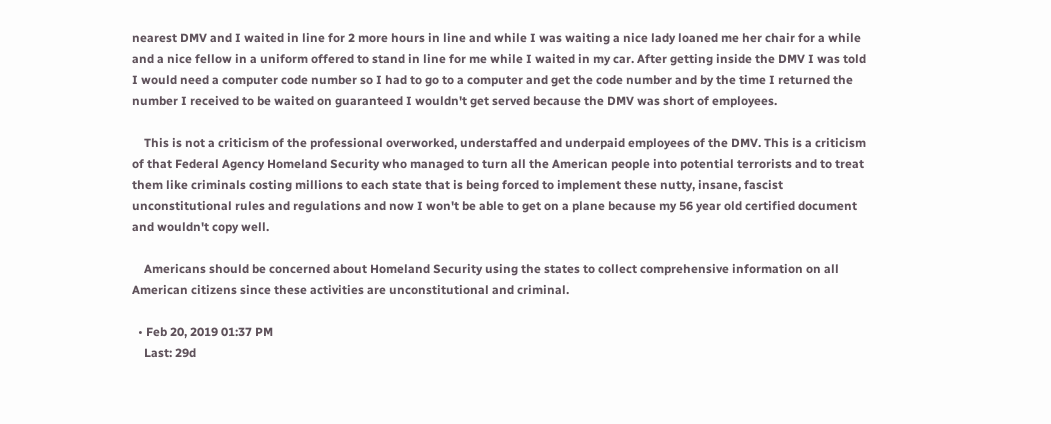nearest DMV and I waited in line for 2 more hours in line and while I was waiting a nice lady loaned me her chair for a while and a nice fellow in a uniform offered to stand in line for me while I waited in my car. After getting inside the DMV I was told I would need a computer code number so I had to go to a computer and get the code number and by the time I returned the number I received to be waited on guaranteed I wouldn't get served because the DMV was short of employees.

    This is not a criticism of the professional overworked, understaffed and underpaid employees of the DMV. This is a criticism of that Federal Agency Homeland Security who managed to turn all the American people into potential terrorists and to treat them like criminals costing millions to each state that is being forced to implement these nutty, insane, fascist unconstitutional rules and regulations and now I won't be able to get on a plane because my 56 year old certified document and wouldn't copy well.

    Americans should be concerned about Homeland Security using the states to collect comprehensive information on all American citizens since these activities are unconstitutional and criminal.

  • Feb 20, 2019 01:37 PM
    Last: 29d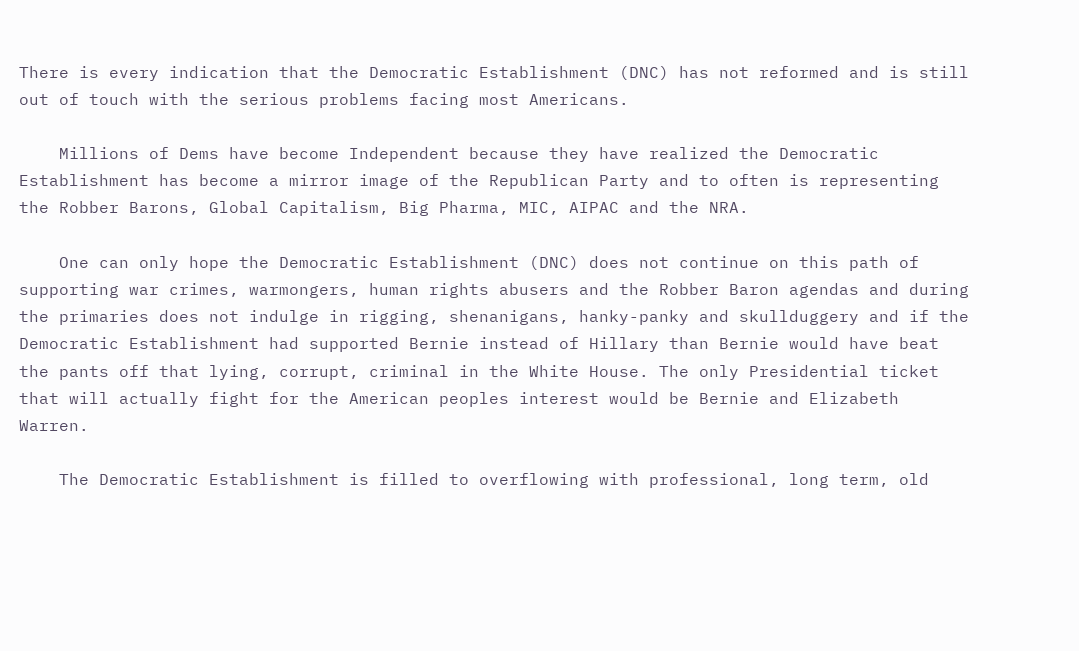There is every indication that the Democratic Establishment (DNC) has not reformed and is still out of touch with the serious problems facing most Americans.

    Millions of Dems have become Independent because they have realized the Democratic Establishment has become a mirror image of the Republican Party and to often is representing the Robber Barons, Global Capitalism, Big Pharma, MIC, AIPAC and the NRA.

    One can only hope the Democratic Establishment (DNC) does not continue on this path of supporting war crimes, warmongers, human rights abusers and the Robber Baron agendas and during the primaries does not indulge in rigging, shenanigans, hanky-panky and skullduggery and if the Democratic Establishment had supported Bernie instead of Hillary than Bernie would have beat the pants off that lying, corrupt, criminal in the White House. The only Presidential ticket that will actually fight for the American peoples interest would be Bernie and Elizabeth Warren.

    The Democratic Establishment is filled to overflowing with professional, long term, old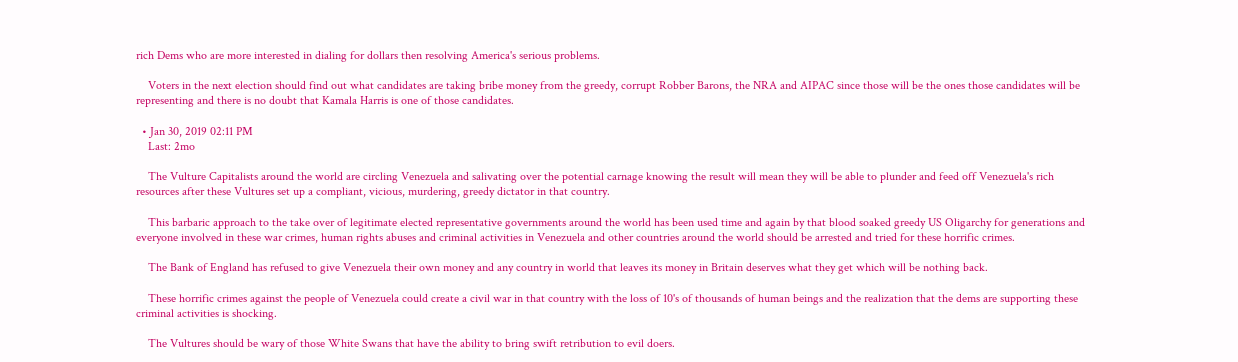rich Dems who are more interested in dialing for dollars then resolving America's serious problems.

    Voters in the next election should find out what candidates are taking bribe money from the greedy, corrupt Robber Barons, the NRA and AIPAC since those will be the ones those candidates will be representing and there is no doubt that Kamala Harris is one of those candidates.

  • Jan 30, 2019 02:11 PM
    Last: 2mo

    The Vulture Capitalists around the world are circling Venezuela and salivating over the potential carnage knowing the result will mean they will be able to plunder and feed off Venezuela's rich resources after these Vultures set up a compliant, vicious, murdering, greedy dictator in that country.

    This barbaric approach to the take over of legitimate elected representative governments around the world has been used time and again by that blood soaked greedy US Oligarchy for generations and everyone involved in these war crimes, human rights abuses and criminal activities in Venezuela and other countries around the world should be arrested and tried for these horrific crimes.

    The Bank of England has refused to give Venezuela their own money and any country in world that leaves its money in Britain deserves what they get which will be nothing back.

    These horrific crimes against the people of Venezuela could create a civil war in that country with the loss of 10's of thousands of human beings and the realization that the dems are supporting these criminal activities is shocking.

    The Vultures should be wary of those White Swans that have the ability to bring swift retribution to evil doers.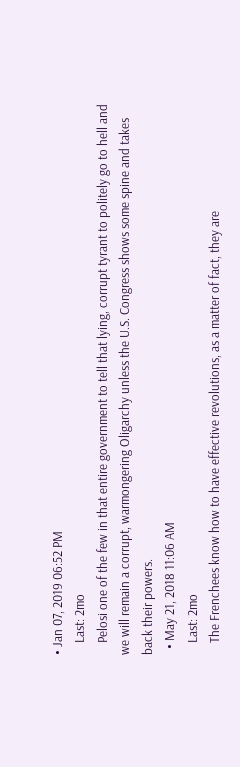• Jan 07, 2019 06:52 PM
    Last: 2mo
    Pelosi one of the few in that entire government to tell that lying, corrupt tyrant to politely go to hell and we will remain a corrupt, warmongering Oligarchy unless the U.S. Congress shows some spine and takes back their powers.
  • May 21, 2018 11:06 AM
    Last: 2mo
    The Frenchees know how to have effective revolutions, as a matter of fact, they are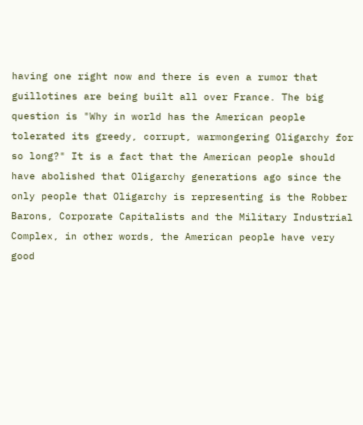having one right now and there is even a rumor that guillotines are being built all over France. The big question is "Why in world has the American people tolerated its greedy, corrupt, warmongering Oligarchy for so long?" It is a fact that the American people should have abolished that Oligarchy generations ago since the only people that Oligarchy is representing is the Robber Barons, Corporate Capitalists and the Military Industrial Complex, in other words, the American people have very good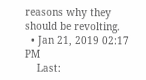reasons why they should be revolting.
  • Jan 21, 2019 02:17 PM
    Last: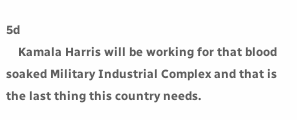5d
    Kamala Harris will be working for that blood soaked Military Industrial Complex and that is the last thing this country needs.